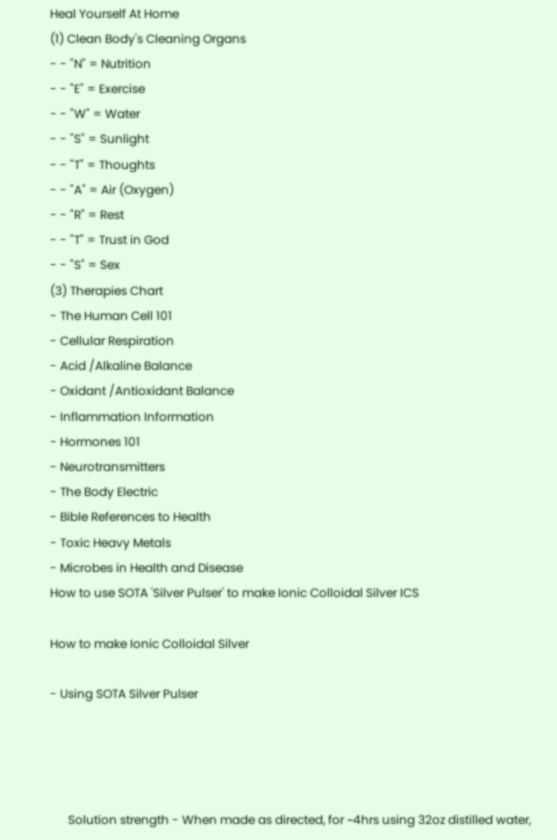Heal Yourself At Home
(1) Clean Body's Cleaning Organs
- - "N" = Nutrition
- - "E" = Exercise
- - "W" = Water
- - "S" = Sunlight
- - "T" = Thoughts
- - "A" = Air (Oxygen)
- - "R" = Rest
- - "T" = Trust in God
- - "S" = Sex
(3) Therapies Chart
- The Human Cell 101
- Cellular Respiration
- Acid /Alkaline Balance
- Oxidant /Antioxidant Balance
- Inflammation Information
- Hormones 101
- Neurotransmitters
- The Body Electric
- Bible References to Health
- Toxic Heavy Metals
- Microbes in Health and Disease
How to use SOTA 'Silver Pulser' to make Ionic Colloidal Silver ICS

How to make Ionic Colloidal Silver

- Using SOTA Silver Pulser




      Solution strength - When made as directed, for ~4hrs using 32oz distilled water,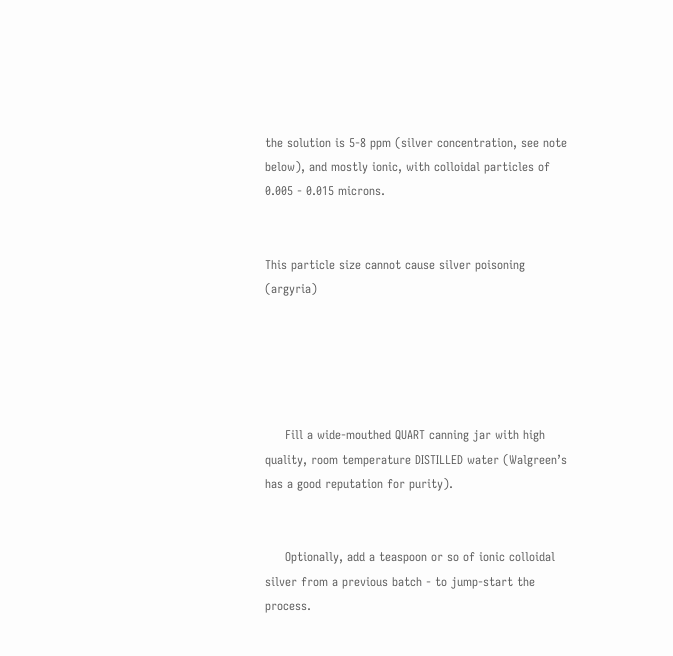the solution is 5-8 ppm (silver concentration, see note below), and mostly ionic, with colloidal particles of 0.005 - 0.015 microns.


This particle size cannot cause silver poisoning (argyria)





     Fill a wide-mouthed QUART canning jar with high quality, room temperature DISTILLED water (Walgreen’s has a good reputation for purity).


     Optionally, add a teaspoon or so of ionic colloidal silver from a previous batch - to jump-start the process.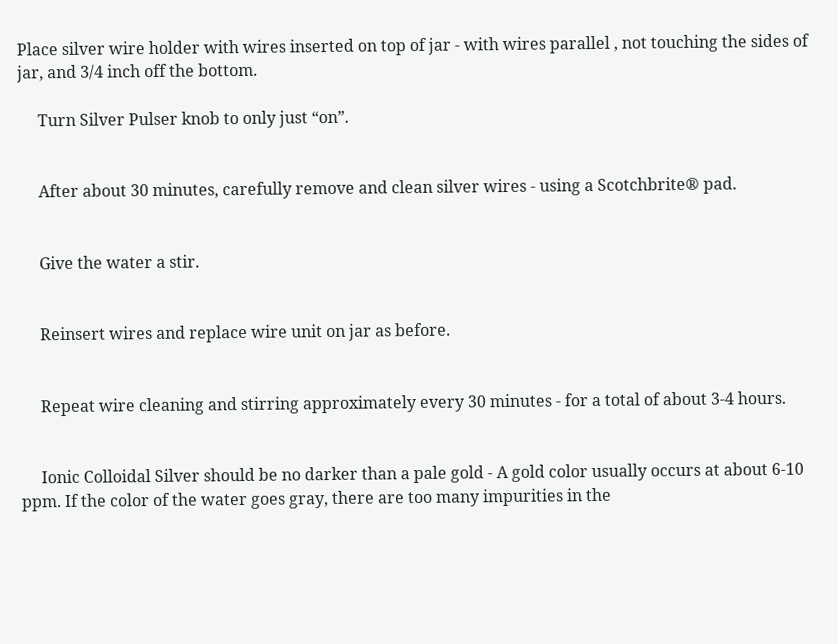Place silver wire holder with wires inserted on top of jar - with wires parallel , not touching the sides of jar, and 3/4 inch off the bottom.

     Turn Silver Pulser knob to only just “on”.


     After about 30 minutes, carefully remove and clean silver wires - using a Scotchbrite® pad.


     Give the water a stir.


     Reinsert wires and replace wire unit on jar as before.


     Repeat wire cleaning and stirring approximately every 30 minutes - for a total of about 3-4 hours.


     Ionic Colloidal Silver should be no darker than a pale gold - A gold color usually occurs at about 6-10 ppm. If the color of the water goes gray, there are too many impurities in the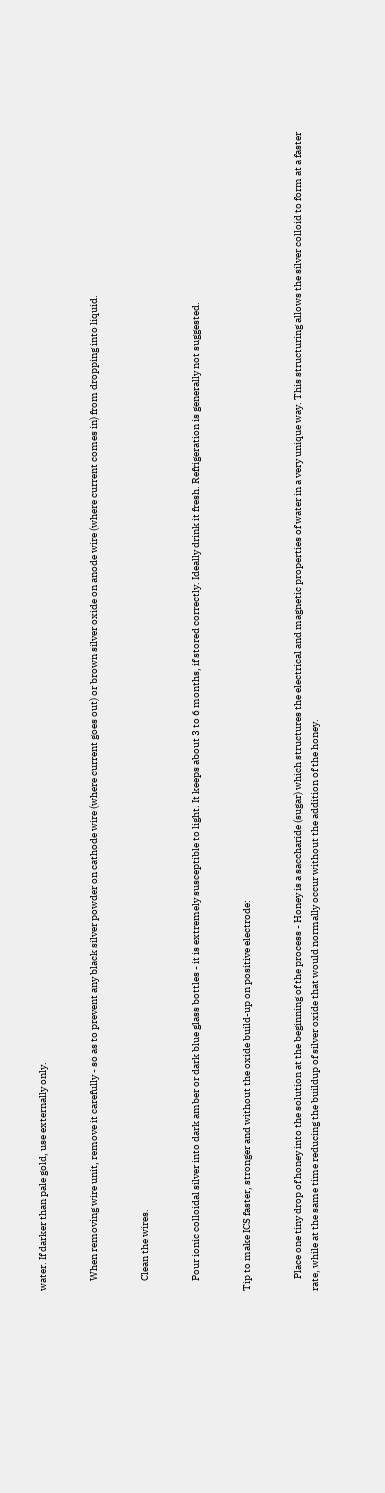water. If darker than pale gold, use externally only.


     When removing wire unit, remove it carefully - so as to prevent any black silver powder on cathode wire (where current goes out) or brown silver oxide on anode wire (where current comes in) from dropping into liquid.


     Clean the wires.


     Pour ionic colloidal silver into dark amber or dark blue glass bottles - it is extremely susceptible to light. It keeps about 3 to 6 months, if stored correctly. Ideally drink it fresh. Refrigeration is generally not suggested.


Tip to make ICS faster, stronger and without the oxide build-up on positive electrode:


      Place one tiny drop of honey into the solution at the beginning of the process - Honey is a saccharide (sugar) which structures the electrical and magnetic properties of water in a very unique way. This structuring allows the silver colloid to form at a faster rate, while at the same time reducing the buildup of silver oxide that would normally occur without the addition of the honey.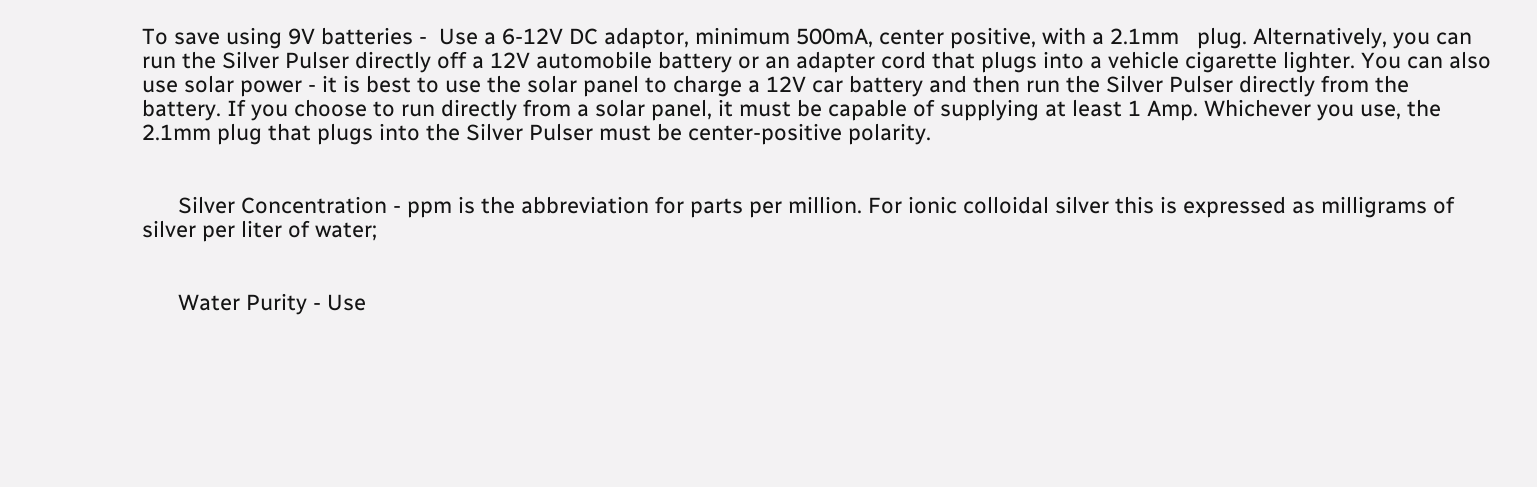To save using 9V batteries -  Use a 6-12V DC adaptor, minimum 500mA, center positive, with a 2.1mm   plug. Alternatively, you can run the Silver Pulser directly off a 12V automobile battery or an adapter cord that plugs into a vehicle cigarette lighter. You can also use solar power - it is best to use the solar panel to charge a 12V car battery and then run the Silver Pulser directly from the battery. If you choose to run directly from a solar panel, it must be capable of supplying at least 1 Amp. Whichever you use, the 2.1mm plug that plugs into the Silver Pulser must be center-positive polarity.


      Silver Concentration - ppm is the abbreviation for parts per million. For ionic colloidal silver this is expressed as milligrams of silver per liter of water;


      Water Purity - Use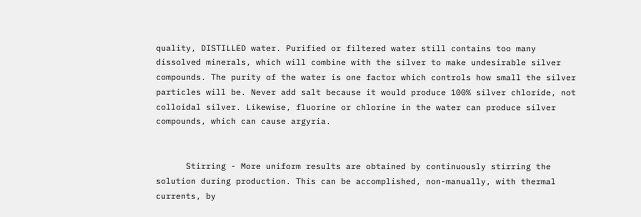quality, DISTILLED water. Purified or filtered water still contains too many dissolved minerals, which will combine with the silver to make undesirable silver compounds. The purity of the water is one factor which controls how small the silver particles will be. Never add salt because it would produce 100% silver chloride, not colloidal silver. Likewise, fluorine or chlorine in the water can produce silver compounds, which can cause argyria.


      Stirring - More uniform results are obtained by continuously stirring the solution during production. This can be accomplished, non-manually, with thermal currents, by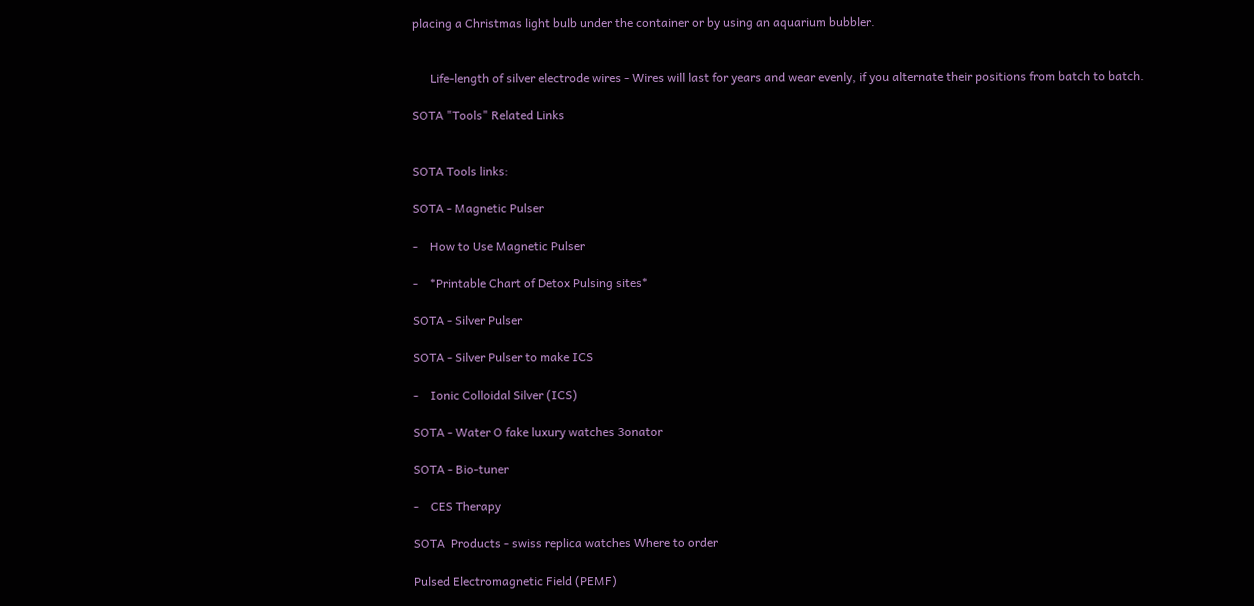placing a Christmas light bulb under the container or by using an aquarium bubbler.


      Life-length of silver electrode wires - Wires will last for years and wear evenly, if you alternate their positions from batch to batch.

SOTA "Tools" Related Links


SOTA Tools links:

SOTA - Magnetic Pulser

-    How to Use Magnetic Pulser

-    *Printable Chart of Detox Pulsing sites*

SOTA - Silver Pulser

SOTA - Silver Pulser to make ICS

-    Ionic Colloidal Silver (ICS)

SOTA - Water O fake luxury watches 3onator

SOTA - Bio-tuner

-    CES Therapy

SOTA  Products - swiss replica watches Where to order

Pulsed Electromagnetic Field (PEMF)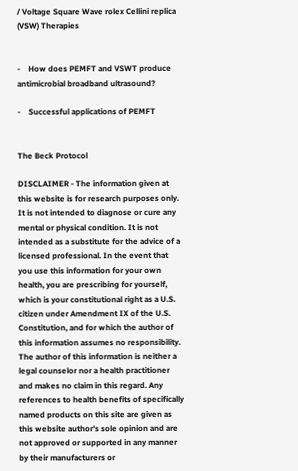/ Voltage Square Wave rolex Cellini replica (VSW) Therapies


-    How does PEMFT and VSWT produce antimicrobial broadband ultrasound?

-    Successful applications of PEMFT


The Beck Protocol

DISCLAIMER - The information given at this website is for research purposes only. It is not intended to diagnose or cure any mental or physical condition. It is not intended as a substitute for the advice of a licensed professional. In the event that you use this information for your own health, you are prescribing for yourself, which is your constitutional right as a U.S. citizen under Amendment IX of the U.S. Constitution, and for which the author of this information assumes no responsibility. The author of this information is neither a legal counselor nor a health practitioner and makes no claim in this regard. Any references to health benefits of specifically named products on this site are given as this website author's sole opinion and are not approved or supported in any manner by their manufacturers or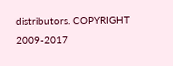distributors. COPYRIGHT 2009-2017